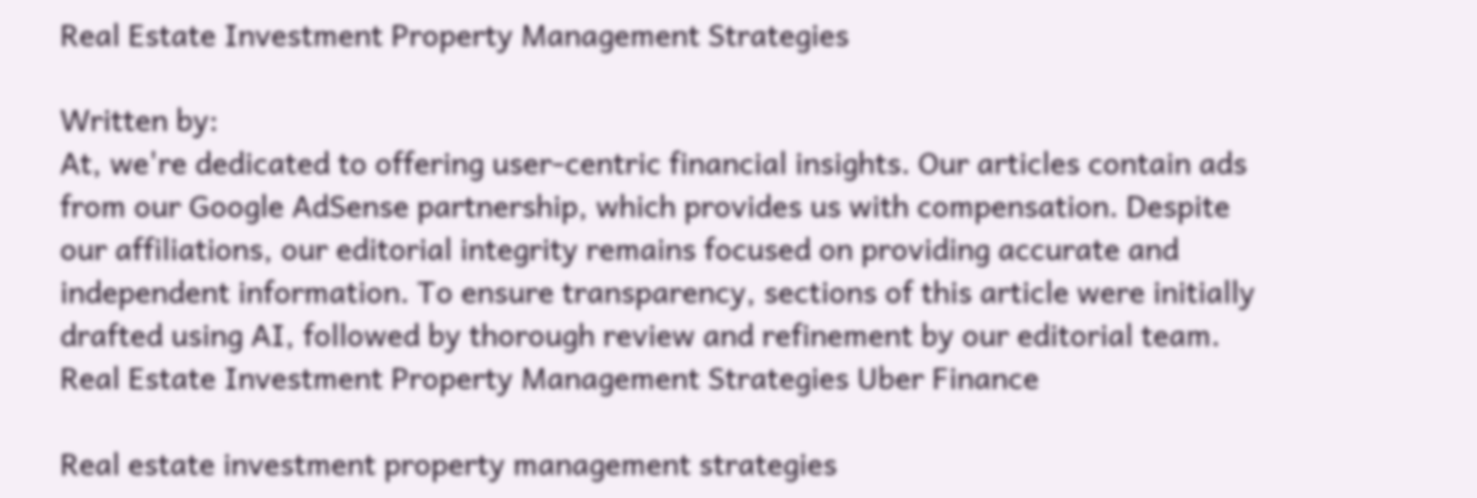Real Estate Investment Property Management Strategies

Written by:
At, we're dedicated to offering user-centric financial insights. Our articles contain ads from our Google AdSense partnership, which provides us with compensation. Despite our affiliations, our editorial integrity remains focused on providing accurate and independent information. To ensure transparency, sections of this article were initially drafted using AI, followed by thorough review and refinement by our editorial team.
Real Estate Investment Property Management Strategies Uber Finance

Real estate investment property management strategies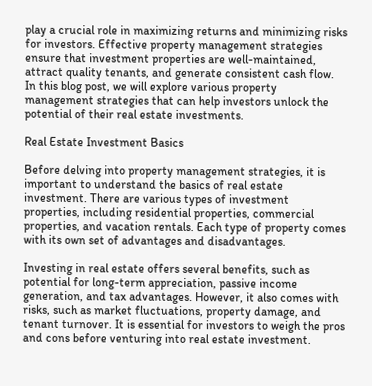play a crucial role in maximizing returns and minimizing risks for investors. Effective property management strategies ensure that investment properties are well-maintained, attract quality tenants, and generate consistent cash flow. In this blog post, we will explore various property management strategies that can help investors unlock the potential of their real estate investments.

Real Estate Investment Basics

Before delving into property management strategies, it is important to understand the basics of real estate investment. There are various types of investment properties, including residential properties, commercial properties, and vacation rentals. Each type of property comes with its own set of advantages and disadvantages.

Investing in real estate offers several benefits, such as potential for long-term appreciation, passive income generation, and tax advantages. However, it also comes with risks, such as market fluctuations, property damage, and tenant turnover. It is essential for investors to weigh the pros and cons before venturing into real estate investment.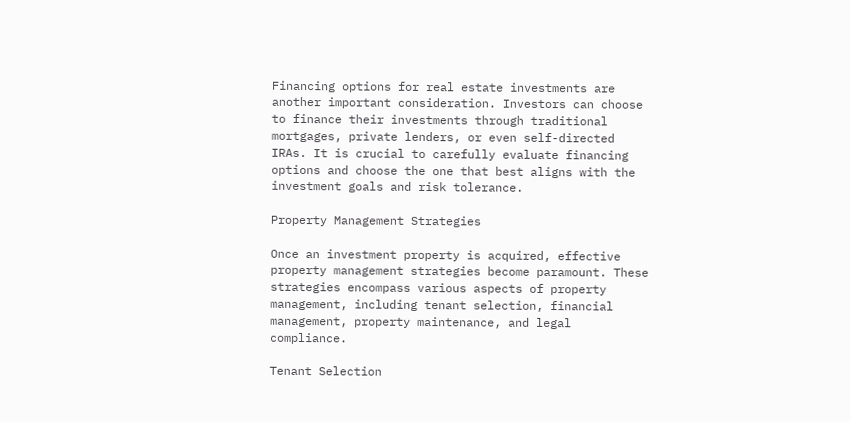Financing options for real estate investments are another important consideration. Investors can choose to finance their investments through traditional mortgages, private lenders, or even self-directed IRAs. It is crucial to carefully evaluate financing options and choose the one that best aligns with the investment goals and risk tolerance.

Property Management Strategies

Once an investment property is acquired, effective property management strategies become paramount. These strategies encompass various aspects of property management, including tenant selection, financial management, property maintenance, and legal compliance.

Tenant Selection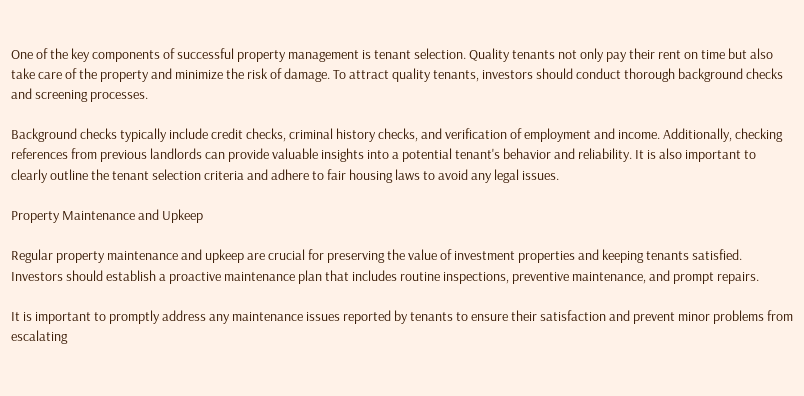One of the key components of successful property management is tenant selection. Quality tenants not only pay their rent on time but also take care of the property and minimize the risk of damage. To attract quality tenants, investors should conduct thorough background checks and screening processes.

Background checks typically include credit checks, criminal history checks, and verification of employment and income. Additionally, checking references from previous landlords can provide valuable insights into a potential tenant's behavior and reliability. It is also important to clearly outline the tenant selection criteria and adhere to fair housing laws to avoid any legal issues.

Property Maintenance and Upkeep

Regular property maintenance and upkeep are crucial for preserving the value of investment properties and keeping tenants satisfied. Investors should establish a proactive maintenance plan that includes routine inspections, preventive maintenance, and prompt repairs.

It is important to promptly address any maintenance issues reported by tenants to ensure their satisfaction and prevent minor problems from escalating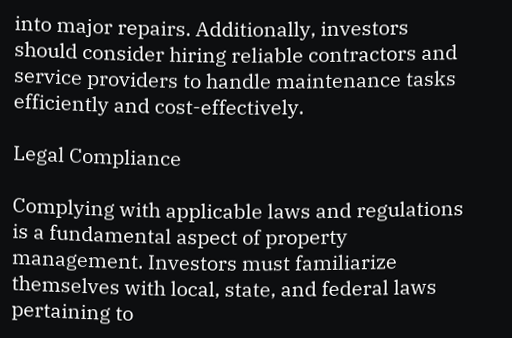into major repairs. Additionally, investors should consider hiring reliable contractors and service providers to handle maintenance tasks efficiently and cost-effectively.

Legal Compliance

Complying with applicable laws and regulations is a fundamental aspect of property management. Investors must familiarize themselves with local, state, and federal laws pertaining to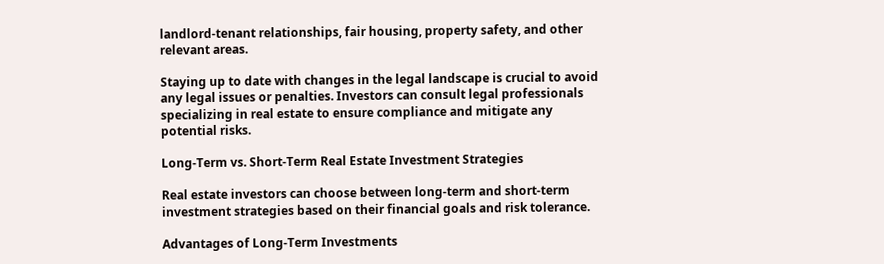landlord-tenant relationships, fair housing, property safety, and other relevant areas.

Staying up to date with changes in the legal landscape is crucial to avoid any legal issues or penalties. Investors can consult legal professionals specializing in real estate to ensure compliance and mitigate any potential risks.

Long-Term vs. Short-Term Real Estate Investment Strategies

Real estate investors can choose between long-term and short-term investment strategies based on their financial goals and risk tolerance.

Advantages of Long-Term Investments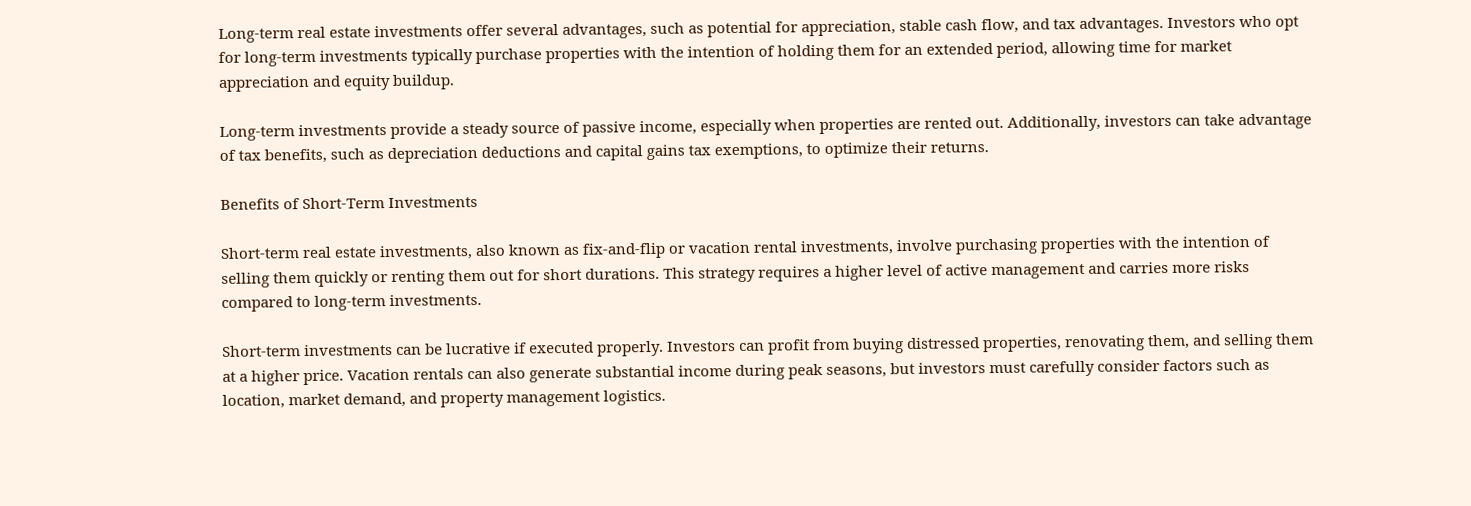Long-term real estate investments offer several advantages, such as potential for appreciation, stable cash flow, and tax advantages. Investors who opt for long-term investments typically purchase properties with the intention of holding them for an extended period, allowing time for market appreciation and equity buildup.

Long-term investments provide a steady source of passive income, especially when properties are rented out. Additionally, investors can take advantage of tax benefits, such as depreciation deductions and capital gains tax exemptions, to optimize their returns.

Benefits of Short-Term Investments

Short-term real estate investments, also known as fix-and-flip or vacation rental investments, involve purchasing properties with the intention of selling them quickly or renting them out for short durations. This strategy requires a higher level of active management and carries more risks compared to long-term investments.

Short-term investments can be lucrative if executed properly. Investors can profit from buying distressed properties, renovating them, and selling them at a higher price. Vacation rentals can also generate substantial income during peak seasons, but investors must carefully consider factors such as location, market demand, and property management logistics.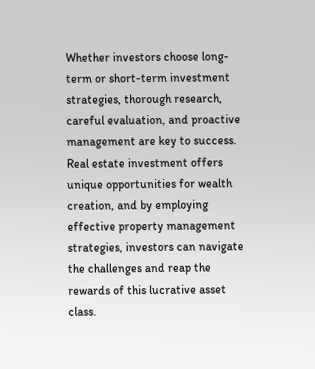Whether investors choose long-term or short-term investment strategies, thorough research, careful evaluation, and proactive management are key to success. Real estate investment offers unique opportunities for wealth creation, and by employing effective property management strategies, investors can navigate the challenges and reap the rewards of this lucrative asset class.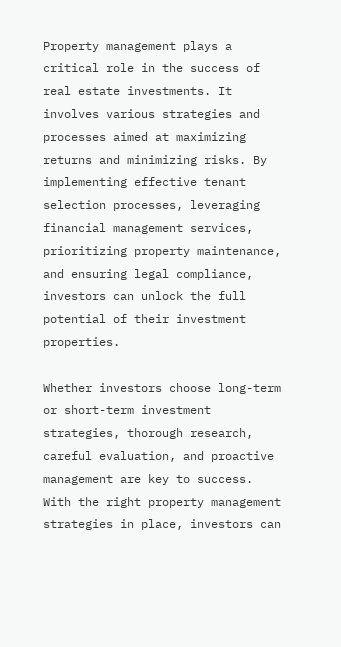Property management plays a critical role in the success of real estate investments. It involves various strategies and processes aimed at maximizing returns and minimizing risks. By implementing effective tenant selection processes, leveraging financial management services, prioritizing property maintenance, and ensuring legal compliance, investors can unlock the full potential of their investment properties.

Whether investors choose long-term or short-term investment strategies, thorough research, careful evaluation, and proactive management are key to success. With the right property management strategies in place, investors can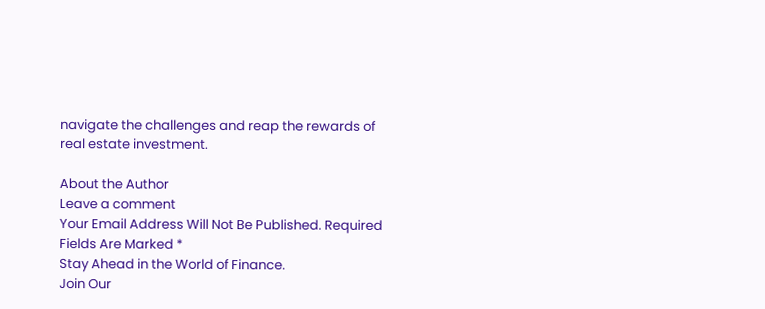navigate the challenges and reap the rewards of real estate investment.

About the Author
Leave a comment
Your Email Address Will Not Be Published. Required Fields Are Marked *
Stay Ahead in the World of Finance.
Join Our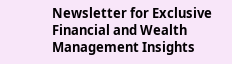Newsletter for Exclusive Financial and Wealth Management Insights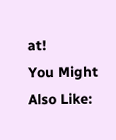at!
You Might Also Like: